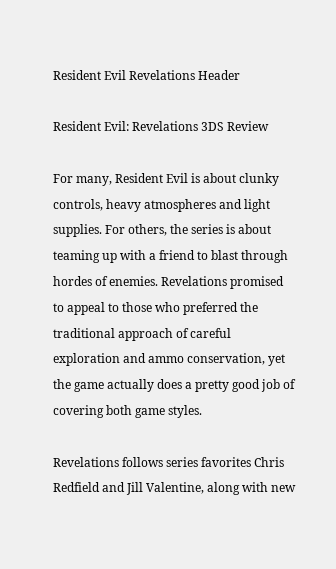Resident Evil Revelations Header

Resident Evil: Revelations 3DS Review

For many, Resident Evil is about clunky controls, heavy atmospheres and light supplies. For others, the series is about teaming up with a friend to blast through hordes of enemies. Revelations promised to appeal to those who preferred the traditional approach of careful exploration and ammo conservation, yet the game actually does a pretty good job of covering both game styles.

Revelations follows series favorites Chris Redfield and Jill Valentine, along with new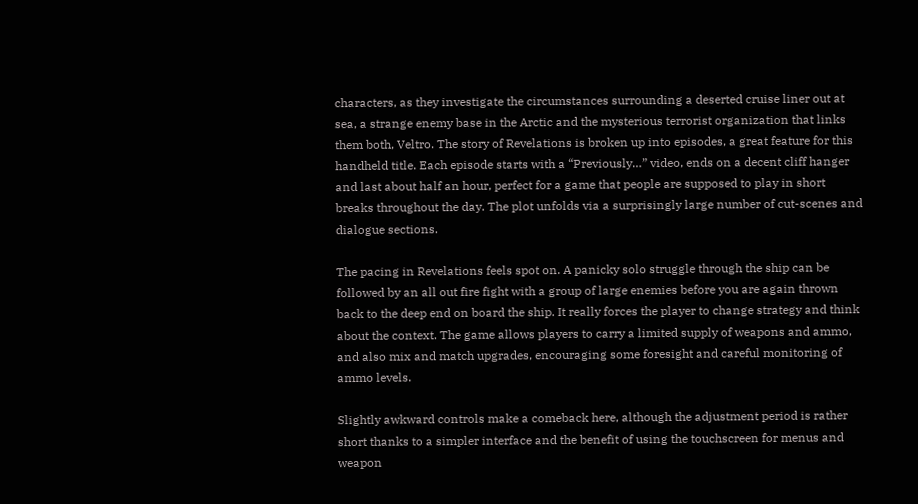characters, as they investigate the circumstances surrounding a deserted cruise liner out at sea, a strange enemy base in the Arctic and the mysterious terrorist organization that links them both, Veltro. The story of Revelations is broken up into episodes, a great feature for this handheld title. Each episode starts with a “Previously…” video, ends on a decent cliff hanger and last about half an hour, perfect for a game that people are supposed to play in short breaks throughout the day. The plot unfolds via a surprisingly large number of cut-scenes and dialogue sections.

The pacing in Revelations feels spot on. A panicky solo struggle through the ship can be followed by an all out fire fight with a group of large enemies before you are again thrown back to the deep end on board the ship. It really forces the player to change strategy and think about the context. The game allows players to carry a limited supply of weapons and ammo, and also mix and match upgrades, encouraging some foresight and careful monitoring of ammo levels.

Slightly awkward controls make a comeback here, although the adjustment period is rather short thanks to a simpler interface and the benefit of using the touchscreen for menus and weapon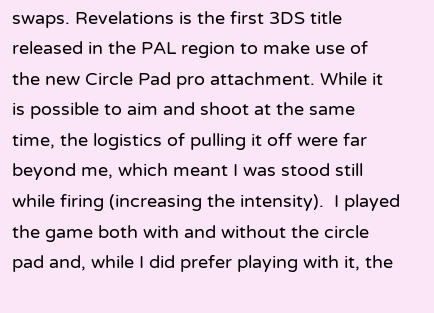swaps. Revelations is the first 3DS title released in the PAL region to make use of the new Circle Pad pro attachment. While it is possible to aim and shoot at the same time, the logistics of pulling it off were far beyond me, which meant I was stood still while firing (increasing the intensity).  I played the game both with and without the circle pad and, while I did prefer playing with it, the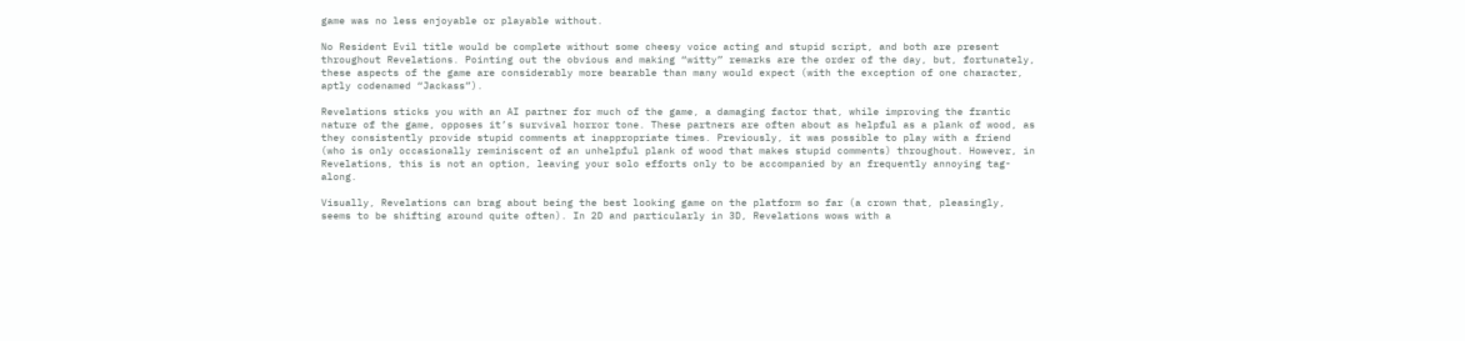game was no less enjoyable or playable without.

No Resident Evil title would be complete without some cheesy voice acting and stupid script, and both are present throughout Revelations. Pointing out the obvious and making “witty” remarks are the order of the day, but, fortunately, these aspects of the game are considerably more bearable than many would expect (with the exception of one character, aptly codenamed “Jackass”).

Revelations sticks you with an AI partner for much of the game, a damaging factor that, while improving the frantic nature of the game, opposes it’s survival horror tone. These partners are often about as helpful as a plank of wood, as they consistently provide stupid comments at inappropriate times. Previously, it was possible to play with a friend (who is only occasionally reminiscent of an unhelpful plank of wood that makes stupid comments) throughout. However, in Revelations, this is not an option, leaving your solo efforts only to be accompanied by an frequently annoying tag-along.

Visually, Revelations can brag about being the best looking game on the platform so far (a crown that, pleasingly, seems to be shifting around quite often). In 2D and particularly in 3D, Revelations wows with a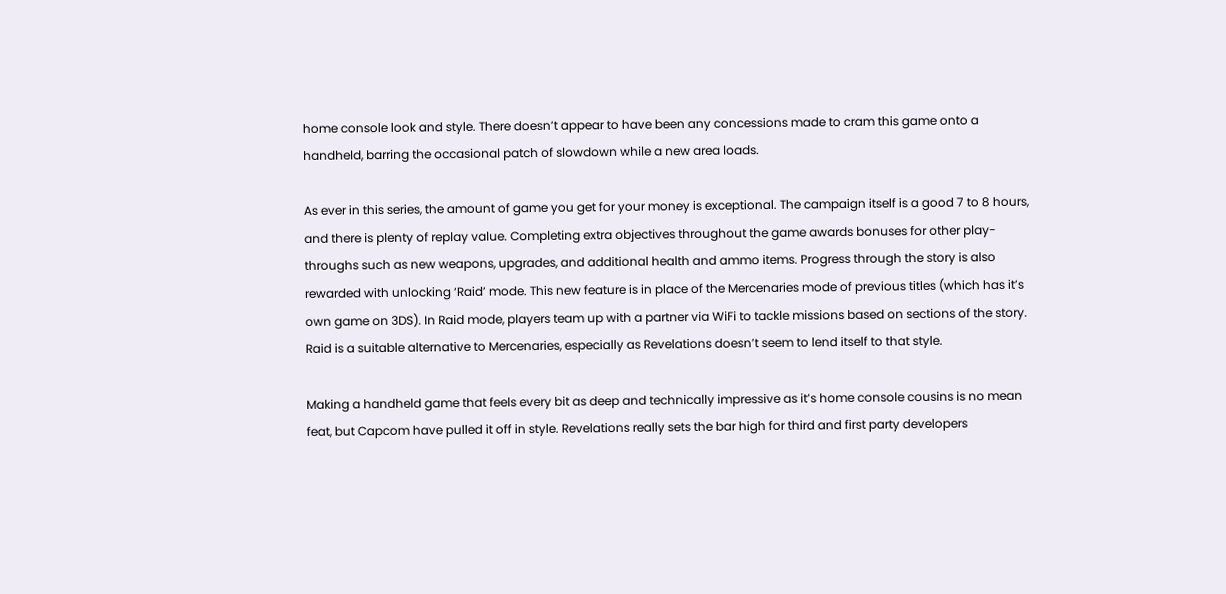home console look and style. There doesn’t appear to have been any concessions made to cram this game onto a handheld, barring the occasional patch of slowdown while a new area loads.

As ever in this series, the amount of game you get for your money is exceptional. The campaign itself is a good 7 to 8 hours, and there is plenty of replay value. Completing extra objectives throughout the game awards bonuses for other play-throughs such as new weapons, upgrades, and additional health and ammo items. Progress through the story is also rewarded with unlocking ‘Raid’ mode. This new feature is in place of the Mercenaries mode of previous titles (which has it’s own game on 3DS). In Raid mode, players team up with a partner via WiFi to tackle missions based on sections of the story. Raid is a suitable alternative to Mercenaries, especially as Revelations doesn’t seem to lend itself to that style.

Making a handheld game that feels every bit as deep and technically impressive as it’s home console cousins is no mean feat, but Capcom have pulled it off in style. Revelations really sets the bar high for third and first party developers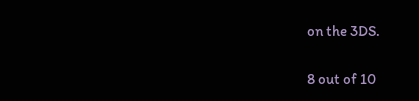on the 3DS.

8 out of 10